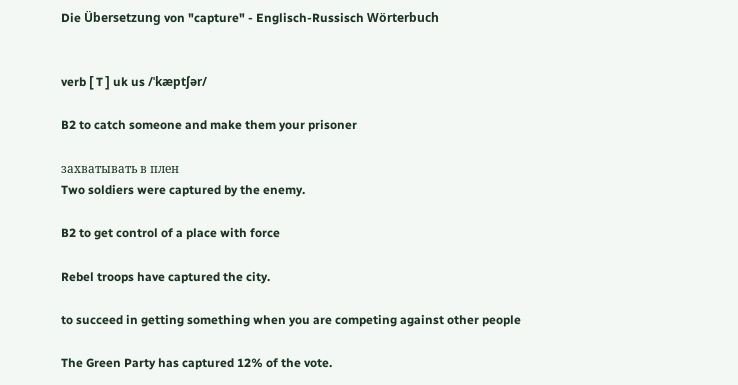Die Übersetzung von "capture" - Englisch-Russisch Wörterbuch


verb [ T ] uk us /ˈkæptʃər/

B2 to catch someone and make them your prisoner

захватывать в плен
Two soldiers were captured by the enemy.

B2 to get control of a place with force

Rebel troops have captured the city.

to succeed in getting something when you are competing against other people

The Green Party has captured 12% of the vote.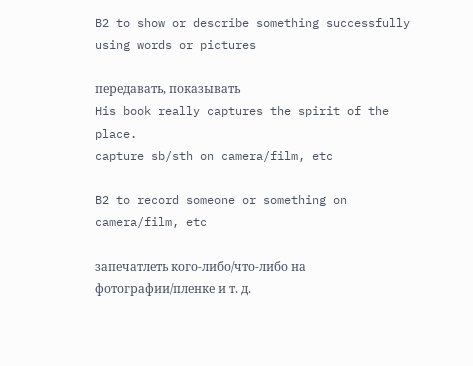B2 to show or describe something successfully using words or pictures

передавать, показывать
His book really captures the spirit of the place.
capture sb/sth on camera/film, etc

B2 to record someone or something on camera/film, etc

запечатлеть кого-либо/что-либо на фотографии/пленке и т. д.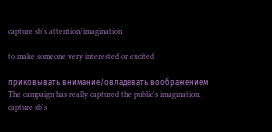capture sb's attention/imagination

to make someone very interested or excited

приковывать внимание/овладевать воображением
The campaign has really captured the public's imagination.
capture sb's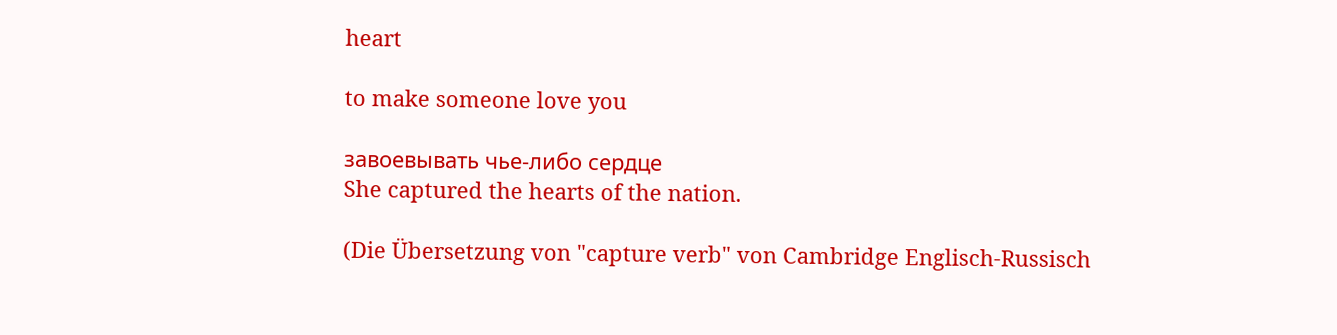heart

to make someone love you

завоевывать чье-либо сердце
She captured the hearts of the nation.

(Die Übersetzung von "capture verb" von Cambridge Englisch-Russisch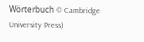Wörterbuch © Cambridge University Press)